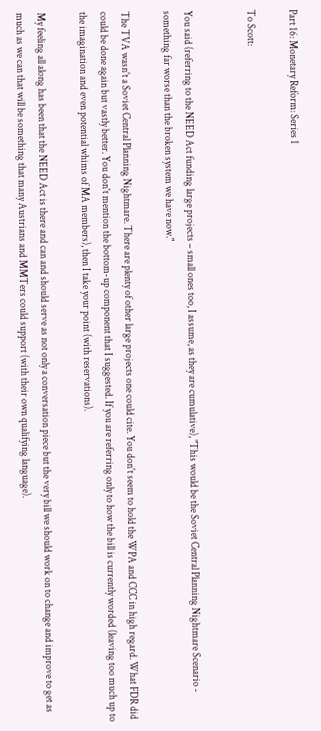Part 16: Monetary Reform: Series 1

To Scott:


You said (referring to the NEED Act funding large projects – small ones too, I assume, as they are cumulative), "This would be the Soviet Central Planning Nightmare Scenario - something far worse than the broken system we have now."

The TVA wasn't a Soviet Central Planning Nightmare. There are plenty of other large projects one could cite. You don't seem to hold the WPA and CCC in high regard. What FDR did could be done again but vastly better. You don't mention the bottom-up component that I suggested. If you are referring only to how the bill is currently worded (leaving too much up to the imagination and even potential whims of MA members), then I take your point (with reservations).

My feeling all along has been that the NEED Act is there and can and should serve as not only a conversation piece but the very bill we should work on to change and improve to get as much as we can that will be something that many Austrians and MMTers could support (with their own qualifying language).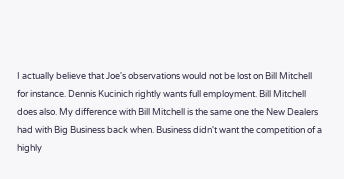I actually believe that Joe's observations would not be lost on Bill Mitchell for instance. Dennis Kucinich rightly wants full employment. Bill Mitchell does also. My difference with Bill Mitchell is the same one the New Dealers had with Big Business back when. Business didn't want the competition of a highly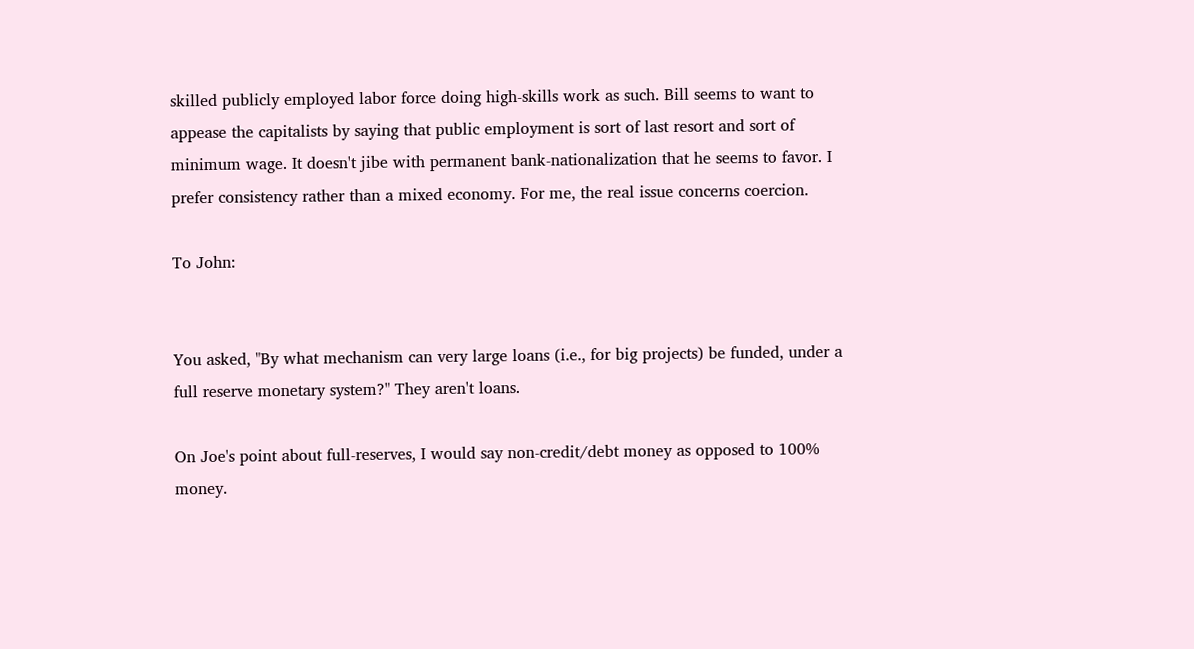skilled publicly employed labor force doing high-skills work as such. Bill seems to want to appease the capitalists by saying that public employment is sort of last resort and sort of minimum wage. It doesn't jibe with permanent bank-nationalization that he seems to favor. I prefer consistency rather than a mixed economy. For me, the real issue concerns coercion.

To John:


You asked, "By what mechanism can very large loans (i.e., for big projects) be funded, under a full reserve monetary system?" They aren't loans.

On Joe's point about full-reserves, I would say non-credit/debt money as opposed to 100% money.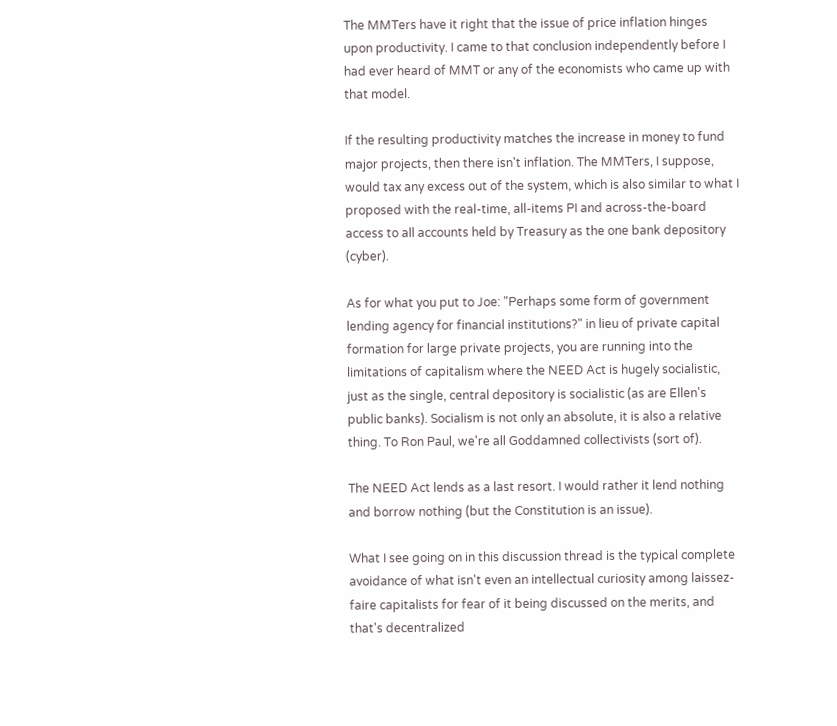The MMTers have it right that the issue of price inflation hinges upon productivity. I came to that conclusion independently before I had ever heard of MMT or any of the economists who came up with that model.

If the resulting productivity matches the increase in money to fund major projects, then there isn't inflation. The MMTers, I suppose, would tax any excess out of the system, which is also similar to what I proposed with the real-time, all-items PI and across-the-board access to all accounts held by Treasury as the one bank depository (cyber).

As for what you put to Joe: "Perhaps some form of government lending agency for financial institutions?" in lieu of private capital formation for large private projects, you are running into the limitations of capitalism where the NEED Act is hugely socialistic, just as the single, central depository is socialistic (as are Ellen's public banks). Socialism is not only an absolute, it is also a relative thing. To Ron Paul, we're all Goddamned collectivists (sort of).

The NEED Act lends as a last resort. I would rather it lend nothing and borrow nothing (but the Constitution is an issue).

What I see going on in this discussion thread is the typical complete avoidance of what isn't even an intellectual curiosity among laissez-faire capitalists for fear of it being discussed on the merits, and that's decentralized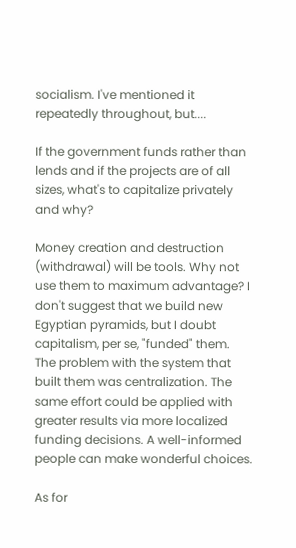socialism. I've mentioned it repeatedly throughout, but....

If the government funds rather than lends and if the projects are of all sizes, what's to capitalize privately and why?

Money creation and destruction (withdrawal) will be tools. Why not use them to maximum advantage? I don't suggest that we build new Egyptian pyramids, but I doubt capitalism, per se, "funded" them. The problem with the system that built them was centralization. The same effort could be applied with greater results via more localized funding decisions. A well-informed people can make wonderful choices.

As for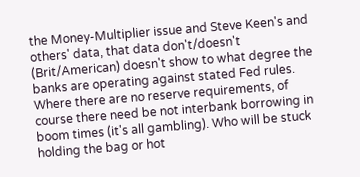the Money-Multiplier issue and Steve Keen's and others' data, that data don't/doesn't (Brit/American) doesn't show to what degree the banks are operating against stated Fed rules. Where there are no reserve requirements, of course there need be not interbank borrowing in boom times (it's all gambling). Who will be stuck holding the bag or hot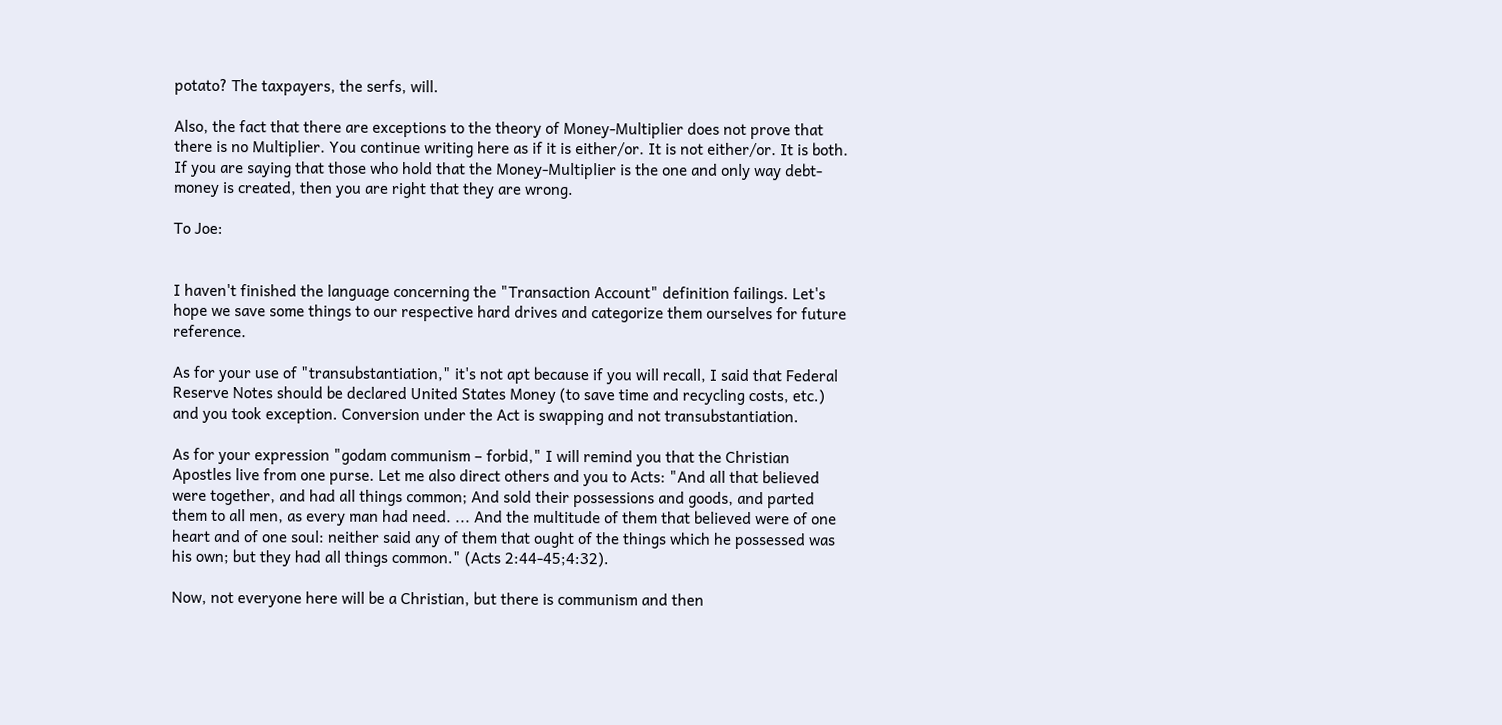potato? The taxpayers, the serfs, will.

Also, the fact that there are exceptions to the theory of Money-Multiplier does not prove that there is no Multiplier. You continue writing here as if it is either/or. It is not either/or. It is both. If you are saying that those who hold that the Money-Multiplier is the one and only way debt-money is created, then you are right that they are wrong.

To Joe:


I haven't finished the language concerning the "Transaction Account" definition failings. Let's hope we save some things to our respective hard drives and categorize them ourselves for future reference.

As for your use of "transubstantiation," it's not apt because if you will recall, I said that Federal Reserve Notes should be declared United States Money (to save time and recycling costs, etc.) and you took exception. Conversion under the Act is swapping and not transubstantiation.

As for your expression "godam communism – forbid," I will remind you that the Christian Apostles live from one purse. Let me also direct others and you to Acts: "And all that believed were together, and had all things common; And sold their possessions and goods, and parted them to all men, as every man had need. ... And the multitude of them that believed were of one heart and of one soul: neither said any of them that ought of the things which he possessed was his own; but they had all things common." (Acts 2:44-45;4:32).

Now, not everyone here will be a Christian, but there is communism and then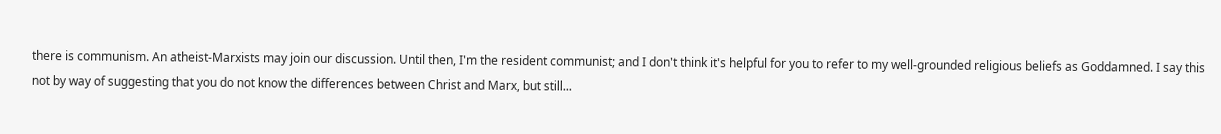there is communism. An atheist-Marxists may join our discussion. Until then, I'm the resident communist; and I don't think it's helpful for you to refer to my well-grounded religious beliefs as Goddamned. I say this not by way of suggesting that you do not know the differences between Christ and Marx, but still...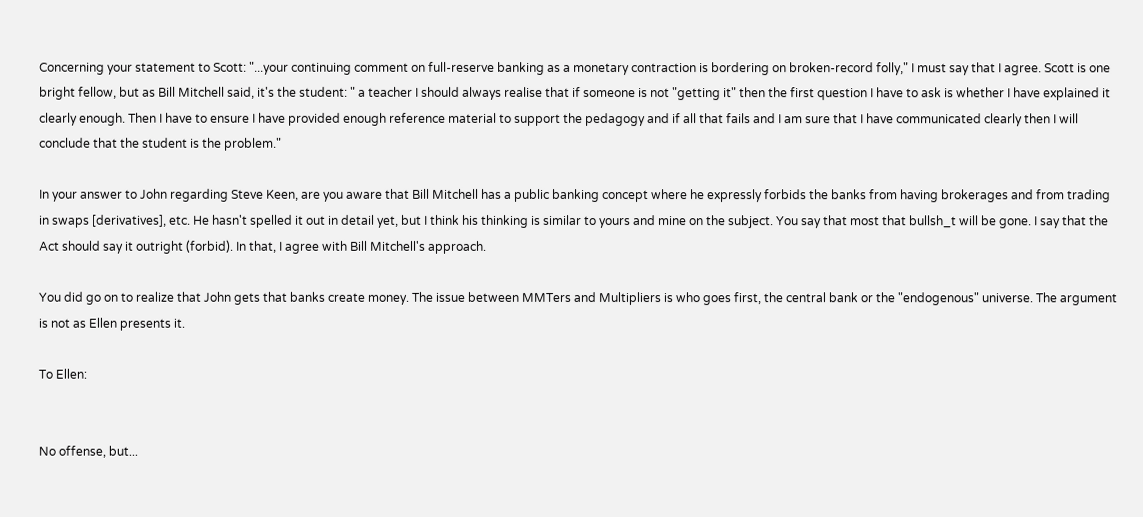Concerning your statement to Scott: "...your continuing comment on full-reserve banking as a monetary contraction is bordering on broken-record folly," I must say that I agree. Scott is one bright fellow, but as Bill Mitchell said, it's the student: " a teacher I should always realise that if someone is not "getting it" then the first question I have to ask is whether I have explained it clearly enough. Then I have to ensure I have provided enough reference material to support the pedagogy and if all that fails and I am sure that I have communicated clearly then I will conclude that the student is the problem."

In your answer to John regarding Steve Keen, are you aware that Bill Mitchell has a public banking concept where he expressly forbids the banks from having brokerages and from trading in swaps [derivatives], etc. He hasn't spelled it out in detail yet, but I think his thinking is similar to yours and mine on the subject. You say that most that bullsh_t will be gone. I say that the Act should say it outright (forbid). In that, I agree with Bill Mitchell's approach.

You did go on to realize that John gets that banks create money. The issue between MMTers and Multipliers is who goes first, the central bank or the "endogenous" universe. The argument is not as Ellen presents it.

To Ellen:


No offense, but...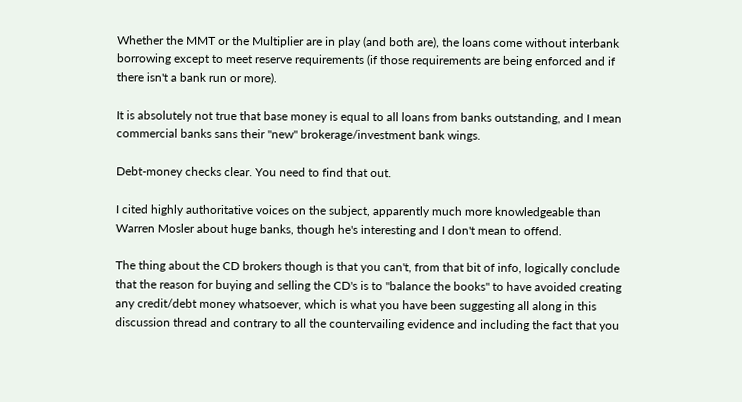Whether the MMT or the Multiplier are in play (and both are), the loans come without interbank borrowing except to meet reserve requirements (if those requirements are being enforced and if there isn't a bank run or more).

It is absolutely not true that base money is equal to all loans from banks outstanding, and I mean commercial banks sans their "new" brokerage/investment bank wings.

Debt-money checks clear. You need to find that out.

I cited highly authoritative voices on the subject, apparently much more knowledgeable than Warren Mosler about huge banks, though he's interesting and I don't mean to offend.

The thing about the CD brokers though is that you can't, from that bit of info, logically conclude that the reason for buying and selling the CD's is to "balance the books" to have avoided creating any credit/debt money whatsoever, which is what you have been suggesting all along in this discussion thread and contrary to all the countervailing evidence and including the fact that you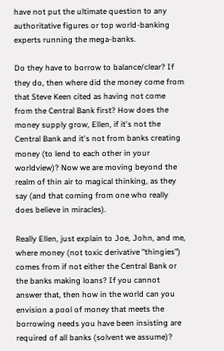have not put the ultimate question to any authoritative figures or top world-banking experts running the mega-banks.

Do they have to borrow to balance/clear? If they do, then where did the money come from that Steve Keen cited as having not come from the Central Bank first? How does the money supply grow, Ellen, if it's not the Central Bank and it's not from banks creating money (to lend to each other in your worldview)? Now we are moving beyond the realm of thin air to magical thinking, as they say (and that coming from one who really does believe in miracles).

Really Ellen, just explain to Joe, John, and me, where money (not toxic derivative "thingies") comes from if not either the Central Bank or the banks making loans? If you cannot answer that, then how in the world can you envision a pool of money that meets the borrowing needs you have been insisting are required of all banks (solvent we assume)?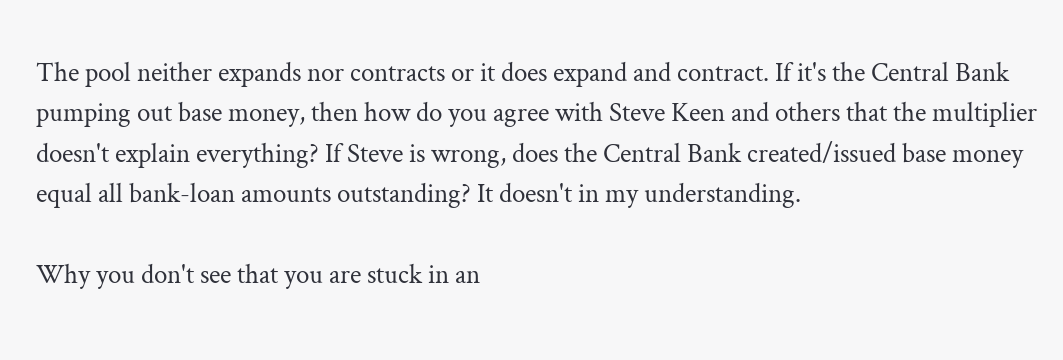The pool neither expands nor contracts or it does expand and contract. If it's the Central Bank pumping out base money, then how do you agree with Steve Keen and others that the multiplier doesn't explain everything? If Steve is wrong, does the Central Bank created/issued base money equal all bank-loan amounts outstanding? It doesn't in my understanding.

Why you don't see that you are stuck in an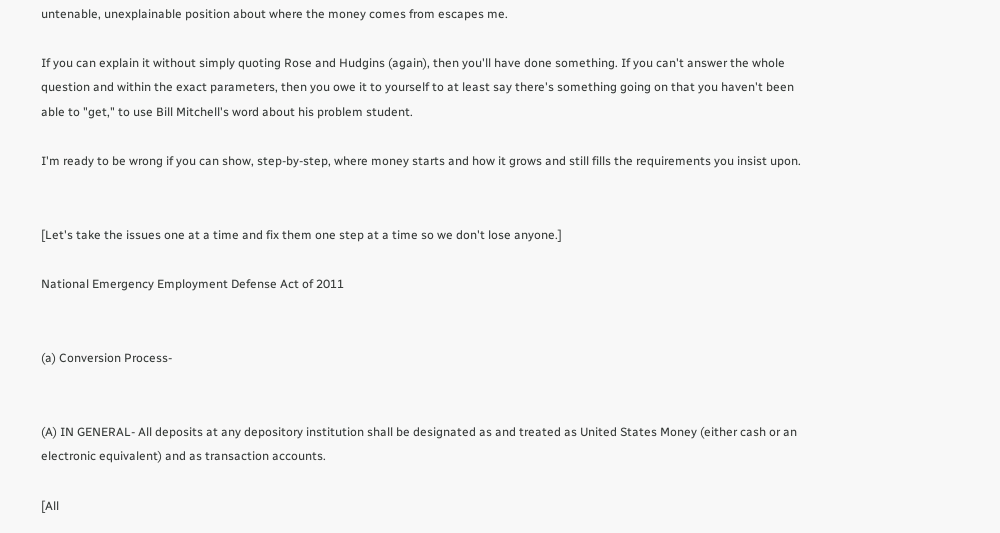untenable, unexplainable position about where the money comes from escapes me.

If you can explain it without simply quoting Rose and Hudgins (again), then you'll have done something. If you can't answer the whole question and within the exact parameters, then you owe it to yourself to at least say there's something going on that you haven't been able to "get," to use Bill Mitchell's word about his problem student.

I'm ready to be wrong if you can show, step-by-step, where money starts and how it grows and still fills the requirements you insist upon.


[Let's take the issues one at a time and fix them one step at a time so we don't lose anyone.]

National Emergency Employment Defense Act of 2011


(a) Conversion Process-


(A) IN GENERAL- All deposits at any depository institution shall be designated as and treated as United States Money (either cash or an electronic equivalent) and as transaction accounts.

[All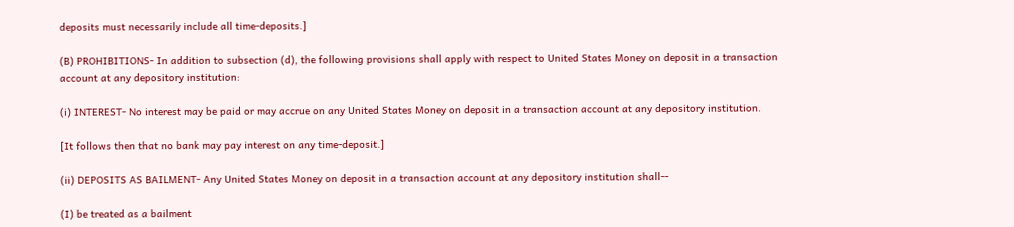deposits must necessarily include all time-deposits.]

(B) PROHIBITIONS- In addition to subsection (d), the following provisions shall apply with respect to United States Money on deposit in a transaction account at any depository institution:

(i) INTEREST- No interest may be paid or may accrue on any United States Money on deposit in a transaction account at any depository institution.

[It follows then that no bank may pay interest on any time-deposit.]

(ii) DEPOSITS AS BAILMENT- Any United States Money on deposit in a transaction account at any depository institution shall--

(I) be treated as a bailment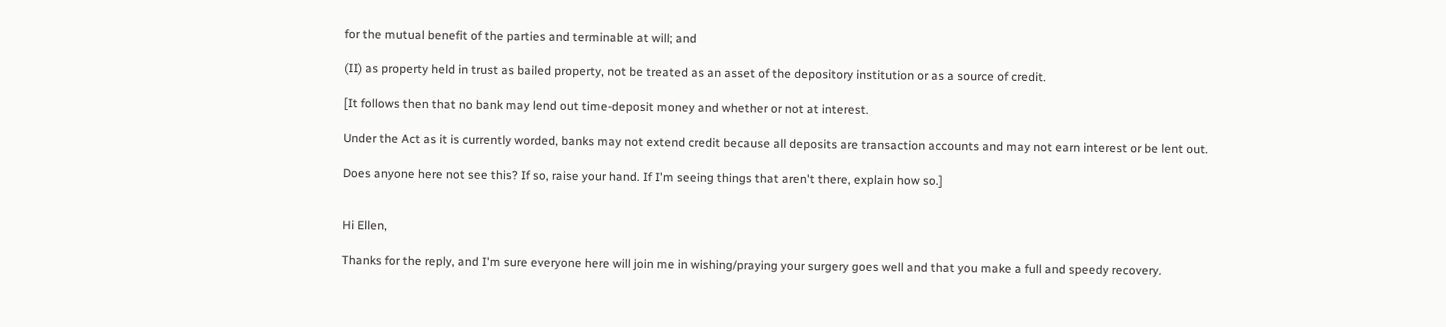for the mutual benefit of the parties and terminable at will; and

(II) as property held in trust as bailed property, not be treated as an asset of the depository institution or as a source of credit.

[It follows then that no bank may lend out time-deposit money and whether or not at interest.

Under the Act as it is currently worded, banks may not extend credit because all deposits are transaction accounts and may not earn interest or be lent out.

Does anyone here not see this? If so, raise your hand. If I'm seeing things that aren't there, explain how so.]


Hi Ellen,

Thanks for the reply, and I'm sure everyone here will join me in wishing/praying your surgery goes well and that you make a full and speedy recovery.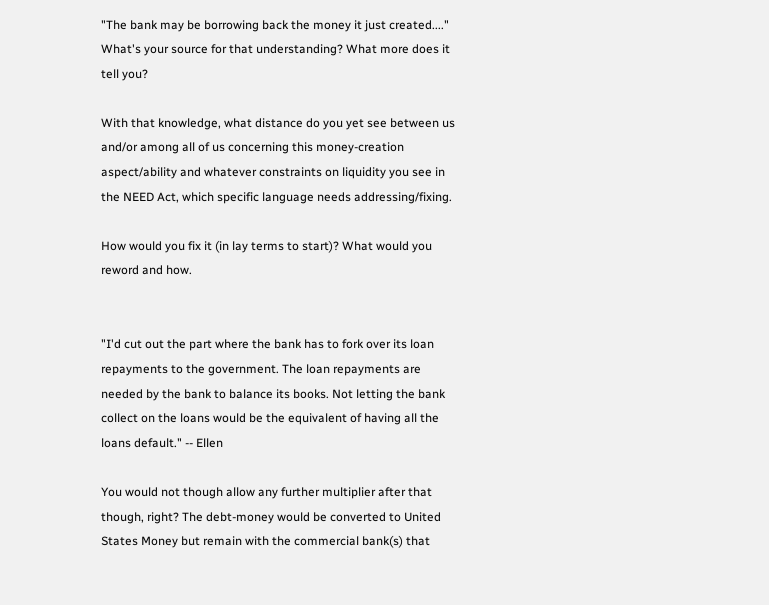"The bank may be borrowing back the money it just created...." What's your source for that understanding? What more does it tell you?

With that knowledge, what distance do you yet see between us and/or among all of us concerning this money-creation aspect/ability and whatever constraints on liquidity you see in the NEED Act, which specific language needs addressing/fixing.

How would you fix it (in lay terms to start)? What would you reword and how.


"I'd cut out the part where the bank has to fork over its loan repayments to the government. The loan repayments are needed by the bank to balance its books. Not letting the bank collect on the loans would be the equivalent of having all the loans default." -- Ellen

You would not though allow any further multiplier after that though, right? The debt-money would be converted to United States Money but remain with the commercial bank(s) that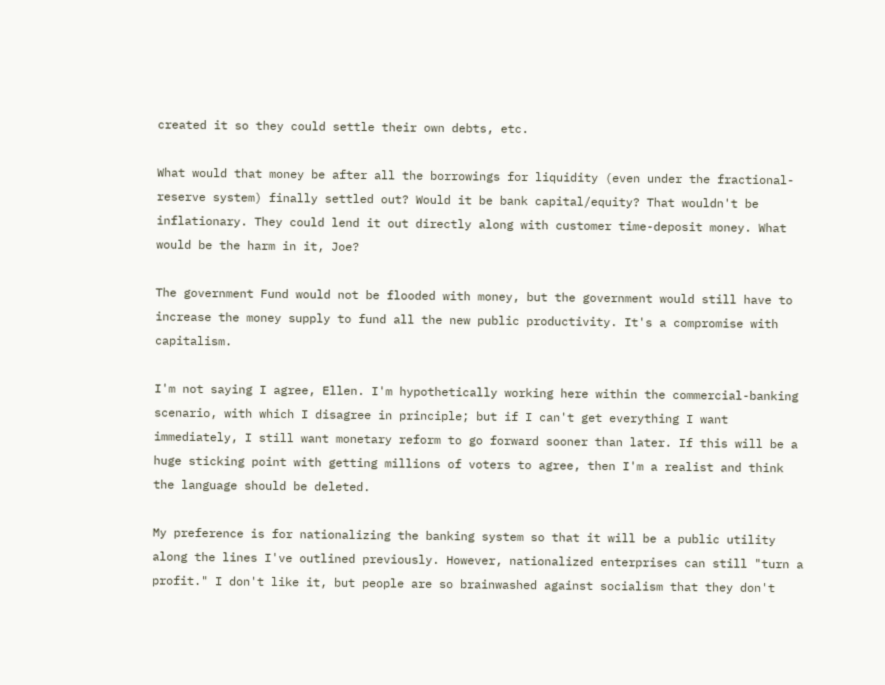created it so they could settle their own debts, etc.

What would that money be after all the borrowings for liquidity (even under the fractional-reserve system) finally settled out? Would it be bank capital/equity? That wouldn't be inflationary. They could lend it out directly along with customer time-deposit money. What would be the harm in it, Joe?

The government Fund would not be flooded with money, but the government would still have to increase the money supply to fund all the new public productivity. It's a compromise with capitalism.

I'm not saying I agree, Ellen. I'm hypothetically working here within the commercial-banking scenario, with which I disagree in principle; but if I can't get everything I want immediately, I still want monetary reform to go forward sooner than later. If this will be a huge sticking point with getting millions of voters to agree, then I'm a realist and think the language should be deleted.

My preference is for nationalizing the banking system so that it will be a public utility along the lines I've outlined previously. However, nationalized enterprises can still "turn a profit." I don't like it, but people are so brainwashed against socialism that they don't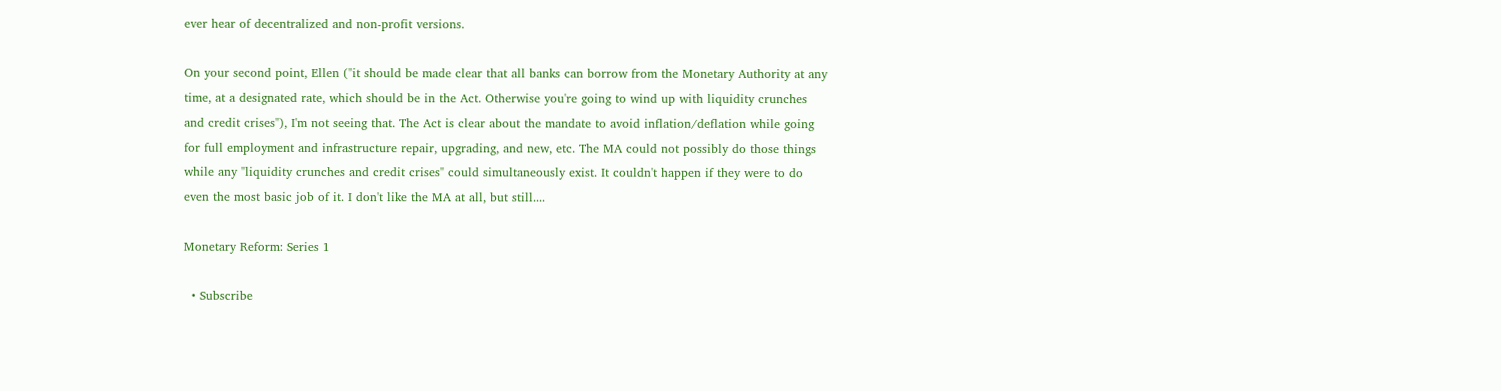ever hear of decentralized and non-profit versions.

On your second point, Ellen ("it should be made clear that all banks can borrow from the Monetary Authority at any time, at a designated rate, which should be in the Act. Otherwise you're going to wind up with liquidity crunches and credit crises"), I'm not seeing that. The Act is clear about the mandate to avoid inflation/deflation while going for full employment and infrastructure repair, upgrading, and new, etc. The MA could not possibly do those things while any "liquidity crunches and credit crises" could simultaneously exist. It couldn't happen if they were to do even the most basic job of it. I don't like the MA at all, but still....

Monetary Reform: Series 1

  • Subscribe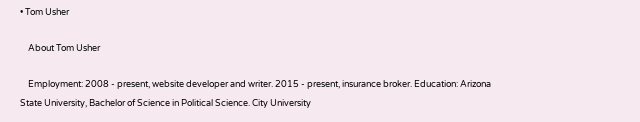• Tom Usher

    About Tom Usher

    Employment: 2008 - present, website developer and writer. 2015 - present, insurance broker. Education: Arizona State University, Bachelor of Science in Political Science. City University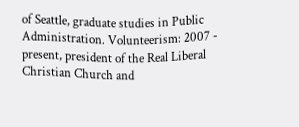of Seattle, graduate studies in Public Administration. Volunteerism: 2007 - present, president of the Real Liberal Christian Church and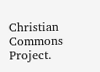Christian Commons Project.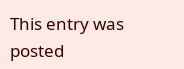This entry was posted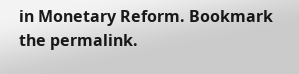in Monetary Reform. Bookmark the permalink.